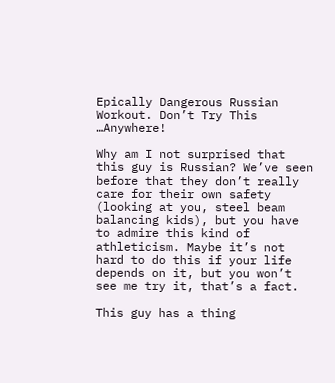Epically Dangerous Russian Workout. Don’t Try This …Anywhere!

Why am I not surprised that this guy is Russian? We’ve seen before that they don’t really care for their own safety (looking at you, steel beam balancing kids), but you have to admire this kind of athleticism. Maybe it’s not hard to do this if your life depends on it, but you won’t see me try it, that’s a fact.

This guy has a thing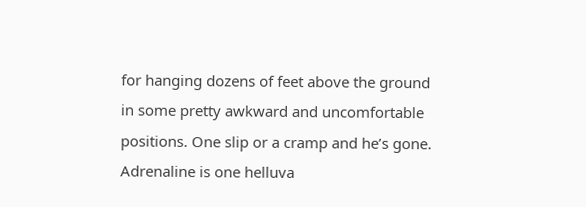for hanging dozens of feet above the ground in some pretty awkward and uncomfortable positions. One slip or a cramp and he’s gone. Adrenaline is one helluva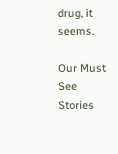drug, it seems.

Our Must See Stories